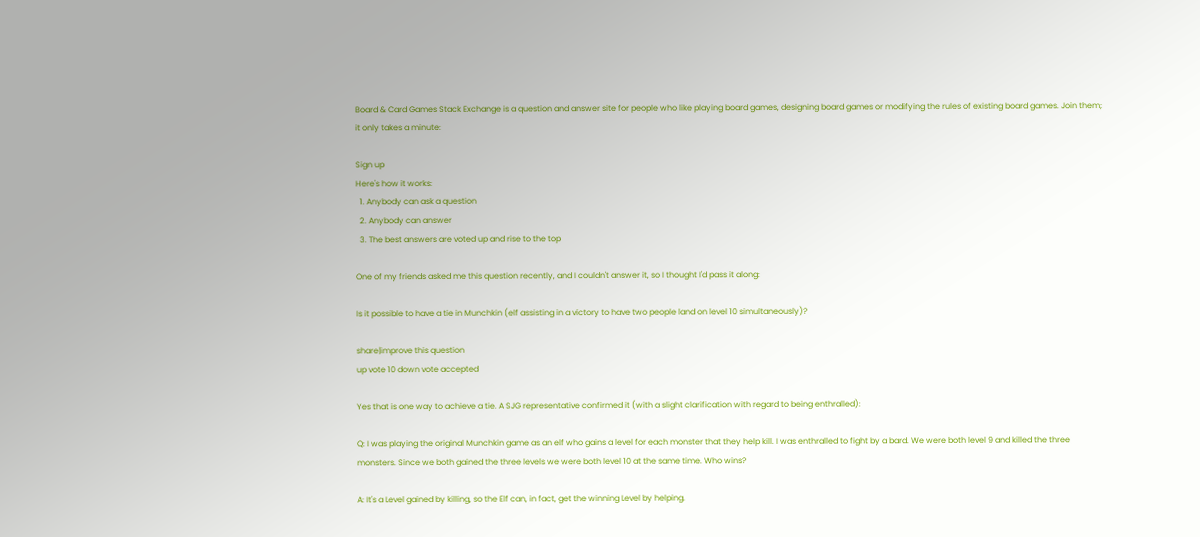Board & Card Games Stack Exchange is a question and answer site for people who like playing board games, designing board games or modifying the rules of existing board games. Join them; it only takes a minute:

Sign up
Here's how it works:
  1. Anybody can ask a question
  2. Anybody can answer
  3. The best answers are voted up and rise to the top

One of my friends asked me this question recently, and I couldn't answer it, so I thought I'd pass it along:

Is it possible to have a tie in Munchkin (elf assisting in a victory to have two people land on level 10 simultaneously)?

share|improve this question
up vote 10 down vote accepted

Yes that is one way to achieve a tie. A SJG representative confirmed it (with a slight clarification with regard to being enthralled):

Q: I was playing the original Munchkin game as an elf who gains a level for each monster that they help kill. I was enthralled to fight by a bard. We were both level 9 and killed the three monsters. Since we both gained the three levels we were both level 10 at the same time. Who wins?

A: It's a Level gained by killing, so the Elf can, in fact, get the winning Level by helping.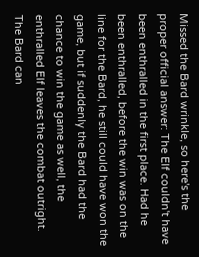Missed the Bard wrinkle, so here's the proper official answer: The Elf couldn't have been enthralled in the first place. Had he been enthralled, before the win was on the line for the Bard, he still could have won the game, but if suddenly the Bard had the chance to win the game as well, the enthralled Elf leaves the combat outright. The Bard can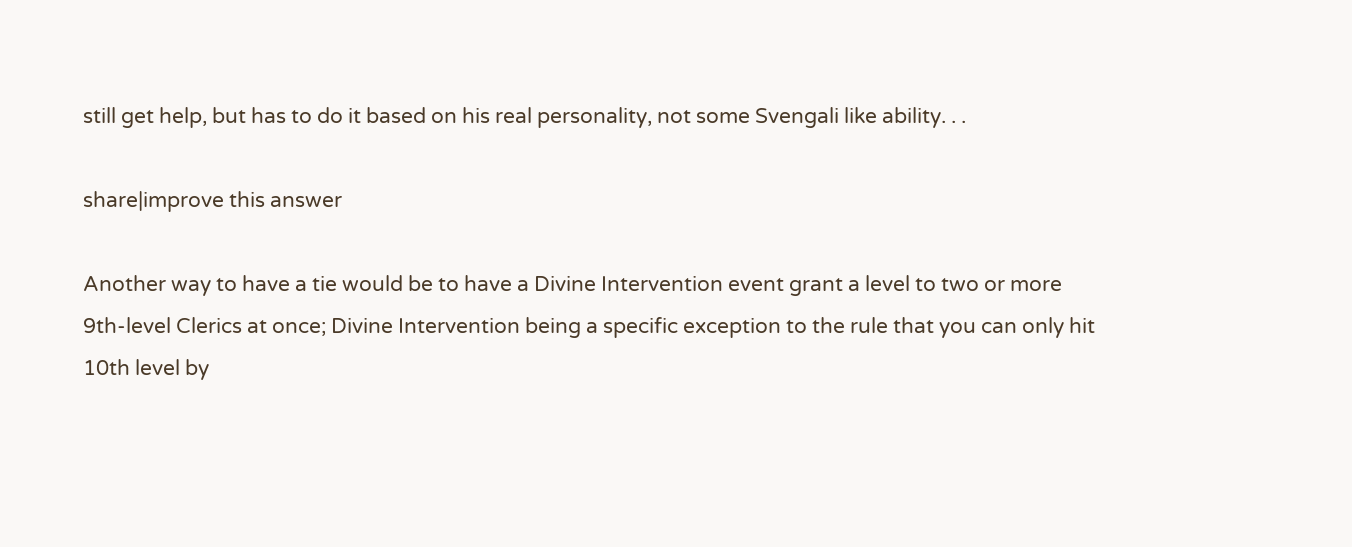still get help, but has to do it based on his real personality, not some Svengali like ability. . .

share|improve this answer

Another way to have a tie would be to have a Divine Intervention event grant a level to two or more 9th-level Clerics at once; Divine Intervention being a specific exception to the rule that you can only hit 10th level by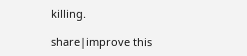killing.

share|improve this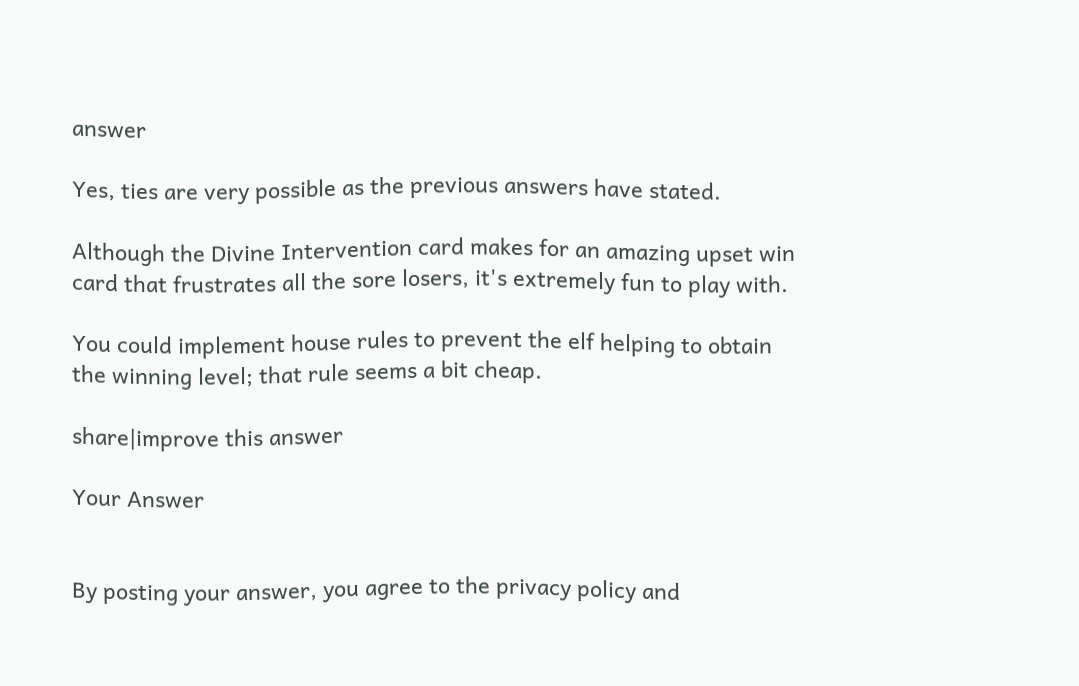answer

Yes, ties are very possible as the previous answers have stated.

Although the Divine Intervention card makes for an amazing upset win card that frustrates all the sore losers, it's extremely fun to play with.

You could implement house rules to prevent the elf helping to obtain the winning level; that rule seems a bit cheap.

share|improve this answer

Your Answer


By posting your answer, you agree to the privacy policy and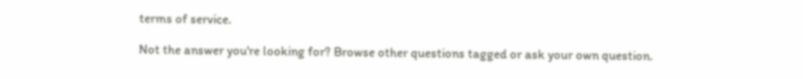terms of service.

Not the answer you're looking for? Browse other questions tagged or ask your own question.